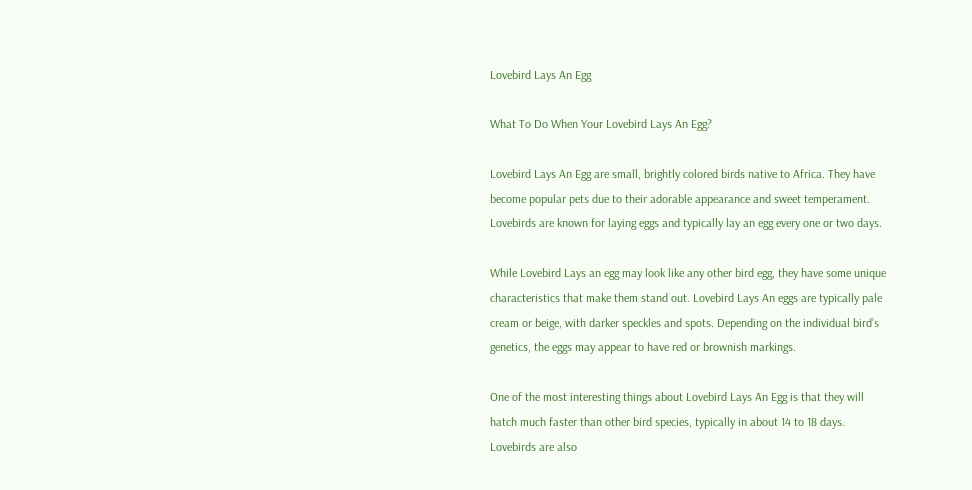Lovebird Lays An Egg

What To Do When Your Lovebird Lays An Egg?

Lovebird Lays An Egg are small, brightly colored birds native to Africa. They have become popular pets due to their adorable appearance and sweet temperament. Lovebirds are known for laying eggs and typically lay an egg every one or two days.

While Lovebird Lays an egg may look like any other bird egg, they have some unique characteristics that make them stand out. Lovebird Lays An eggs are typically pale cream or beige, with darker speckles and spots. Depending on the individual bird’s genetics, the eggs may appear to have red or brownish markings.

One of the most interesting things about Lovebird Lays An Egg is that they will hatch much faster than other bird species, typically in about 14 to 18 days. Lovebirds are also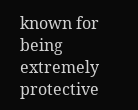known for being extremely protective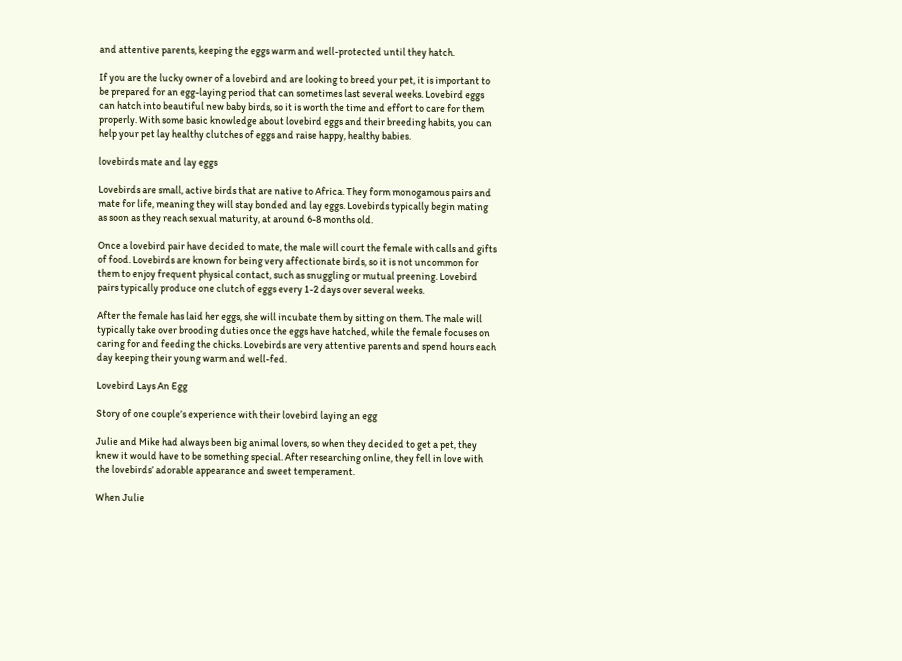and attentive parents, keeping the eggs warm and well-protected until they hatch.

If you are the lucky owner of a lovebird and are looking to breed your pet, it is important to be prepared for an egg-laying period that can sometimes last several weeks. Lovebird eggs can hatch into beautiful new baby birds, so it is worth the time and effort to care for them properly. With some basic knowledge about lovebird eggs and their breeding habits, you can help your pet lay healthy clutches of eggs and raise happy, healthy babies.

lovebirds mate and lay eggs

Lovebirds are small, active birds that are native to Africa. They form monogamous pairs and mate for life, meaning they will stay bonded and lay eggs. Lovebirds typically begin mating as soon as they reach sexual maturity, at around 6-8 months old.

Once a lovebird pair have decided to mate, the male will court the female with calls and gifts of food. Lovebirds are known for being very affectionate birds, so it is not uncommon for them to enjoy frequent physical contact, such as snuggling or mutual preening. Lovebird pairs typically produce one clutch of eggs every 1-2 days over several weeks.

After the female has laid her eggs, she will incubate them by sitting on them. The male will typically take over brooding duties once the eggs have hatched, while the female focuses on caring for and feeding the chicks. Lovebirds are very attentive parents and spend hours each day keeping their young warm and well-fed.

Lovebird Lays An Egg

Story of one couple’s experience with their lovebird laying an egg

Julie and Mike had always been big animal lovers, so when they decided to get a pet, they knew it would have to be something special. After researching online, they fell in love with the lovebirds’ adorable appearance and sweet temperament.

When Julie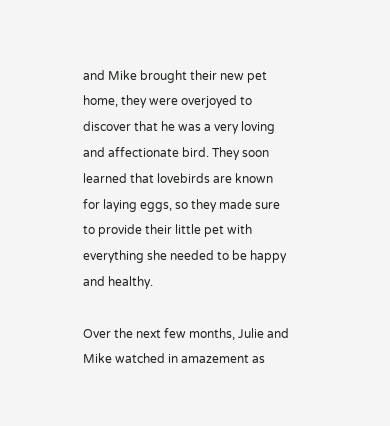and Mike brought their new pet home, they were overjoyed to discover that he was a very loving and affectionate bird. They soon learned that lovebirds are known for laying eggs, so they made sure to provide their little pet with everything she needed to be happy and healthy.

Over the next few months, Julie and Mike watched in amazement as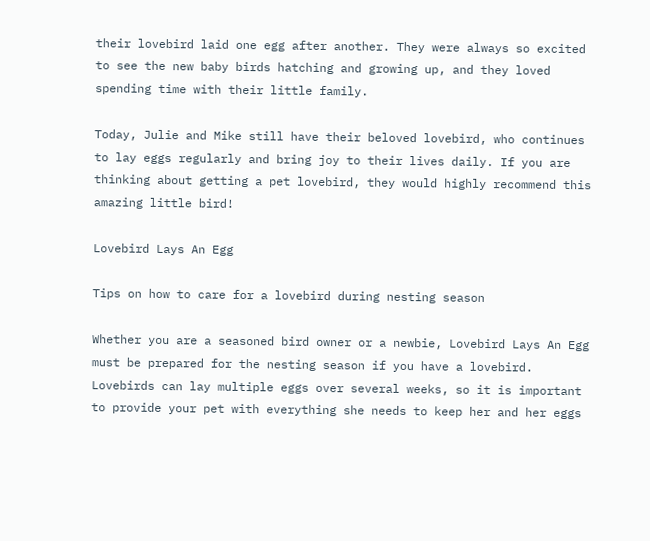their lovebird laid one egg after another. They were always so excited to see the new baby birds hatching and growing up, and they loved spending time with their little family.

Today, Julie and Mike still have their beloved lovebird, who continues to lay eggs regularly and bring joy to their lives daily. If you are thinking about getting a pet lovebird, they would highly recommend this amazing little bird!

Lovebird Lays An Egg

Tips on how to care for a lovebird during nesting season

Whether you are a seasoned bird owner or a newbie, Lovebird Lays An Egg must be prepared for the nesting season if you have a lovebird. Lovebirds can lay multiple eggs over several weeks, so it is important to provide your pet with everything she needs to keep her and her eggs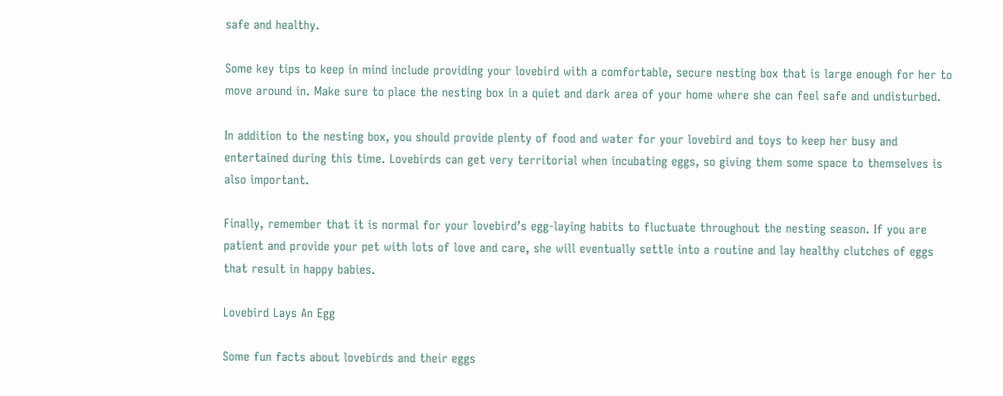safe and healthy.

Some key tips to keep in mind include providing your lovebird with a comfortable, secure nesting box that is large enough for her to move around in. Make sure to place the nesting box in a quiet and dark area of your home where she can feel safe and undisturbed.

In addition to the nesting box, you should provide plenty of food and water for your lovebird and toys to keep her busy and entertained during this time. Lovebirds can get very territorial when incubating eggs, so giving them some space to themselves is also important.

Finally, remember that it is normal for your lovebird’s egg-laying habits to fluctuate throughout the nesting season. If you are patient and provide your pet with lots of love and care, she will eventually settle into a routine and lay healthy clutches of eggs that result in happy babies.

Lovebird Lays An Egg

Some fun facts about lovebirds and their eggs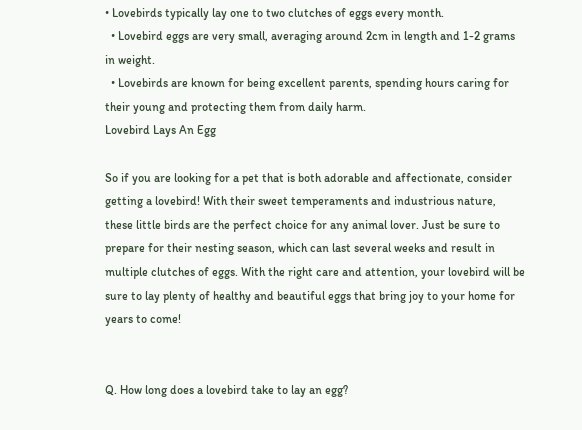• Lovebirds typically lay one to two clutches of eggs every month.
  • Lovebird eggs are very small, averaging around 2cm in length and 1-2 grams in weight.
  • Lovebirds are known for being excellent parents, spending hours caring for their young and protecting them from daily harm.
Lovebird Lays An Egg

So if you are looking for a pet that is both adorable and affectionate, consider getting a lovebird! With their sweet temperaments and industrious nature, these little birds are the perfect choice for any animal lover. Just be sure to prepare for their nesting season, which can last several weeks and result in multiple clutches of eggs. With the right care and attention, your lovebird will be sure to lay plenty of healthy and beautiful eggs that bring joy to your home for years to come!


Q. How long does a lovebird take to lay an egg?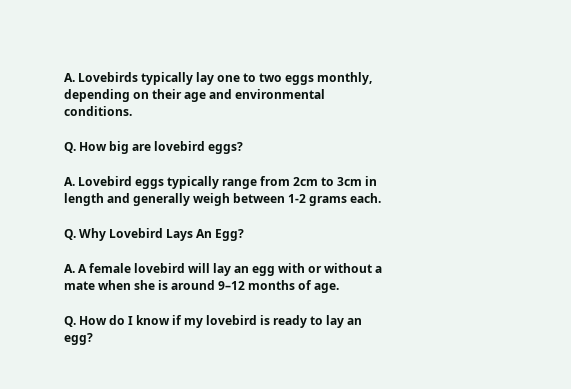A. Lovebirds typically lay one to two eggs monthly, depending on their age and environmental conditions.

Q. How big are lovebird eggs?

A. Lovebird eggs typically range from 2cm to 3cm in length and generally weigh between 1-2 grams each.

Q. Why Lovebird Lays An Egg?

A. A female lovebird will lay an egg with or without a mate when she is around 9–12 months of age.

Q. How do I know if my lovebird is ready to lay an egg?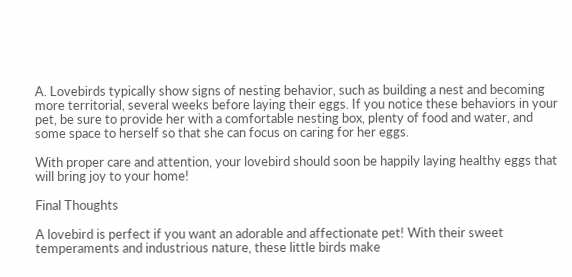A. Lovebirds typically show signs of nesting behavior, such as building a nest and becoming more territorial, several weeks before laying their eggs. If you notice these behaviors in your pet, be sure to provide her with a comfortable nesting box, plenty of food and water, and some space to herself so that she can focus on caring for her eggs.

With proper care and attention, your lovebird should soon be happily laying healthy eggs that will bring joy to your home!

Final Thoughts

A lovebird is perfect if you want an adorable and affectionate pet! With their sweet temperaments and industrious nature, these little birds make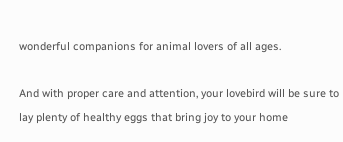wonderful companions for animal lovers of all ages.

And with proper care and attention, your lovebird will be sure to lay plenty of healthy eggs that bring joy to your home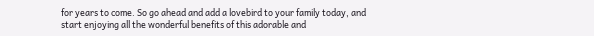for years to come. So go ahead and add a lovebird to your family today, and start enjoying all the wonderful benefits of this adorable and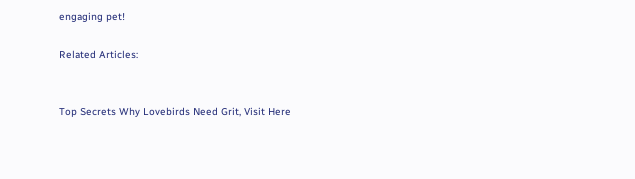engaging pet!

Related Articles:


Top Secrets Why Lovebirds Need Grit, Visit Here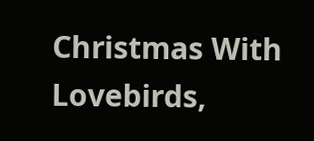Christmas With Lovebirds,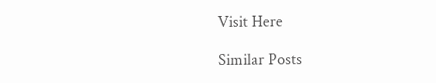Visit Here

Similar Posts